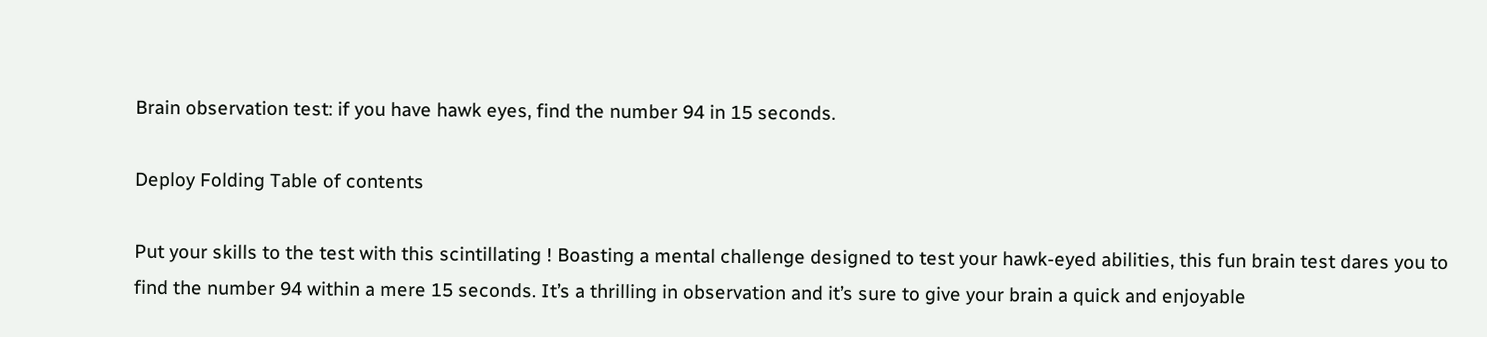Brain observation test: if you have hawk eyes, find the number 94 in 15 seconds.

Deploy Folding Table of contents

Put your skills to the test with this scintillating ! Boasting a mental challenge designed to test your hawk-eyed abilities, this fun brain test dares you to find the number 94 within a mere 15 seconds. It’s a thrilling in observation and it’s sure to give your brain a quick and enjoyable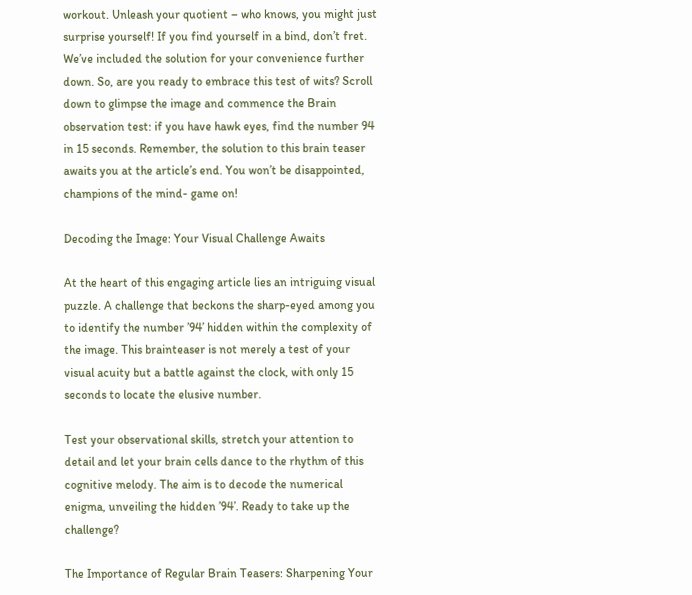workout. Unleash your quotient – who knows, you might just surprise yourself! If you find yourself in a bind, don’t fret. We’ve included the solution for your convenience further down. So, are you ready to embrace this test of wits? Scroll down to glimpse the image and commence the Brain observation test: if you have hawk eyes, find the number 94 in 15 seconds. Remember, the solution to this brain teaser awaits you at the article’s end. You won’t be disappointed, champions of the mind- game on!

Decoding the Image: Your Visual Challenge Awaits

At the heart of this engaging article lies an intriguing visual puzzle. A challenge that beckons the sharp-eyed among you to identify the number ’94’ hidden within the complexity of the image. This brainteaser is not merely a test of your visual acuity but a battle against the clock, with only 15 seconds to locate the elusive number.

Test your observational skills, stretch your attention to detail and let your brain cells dance to the rhythm of this cognitive melody. The aim is to decode the numerical enigma, unveiling the hidden ’94’. Ready to take up the challenge?

The Importance of Regular Brain Teasers: Sharpening Your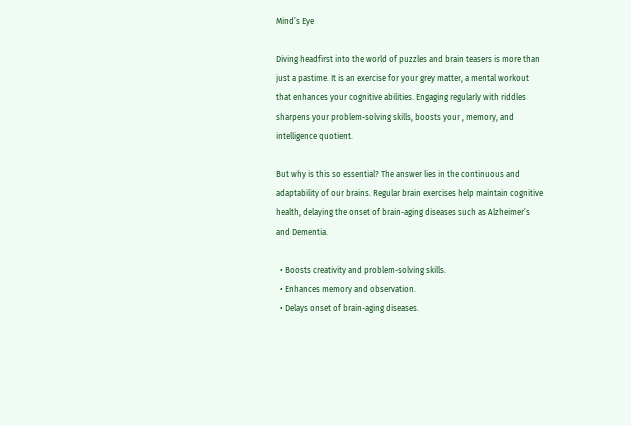Mind’s Eye

Diving headfirst into the world of puzzles and brain teasers is more than just a pastime. It is an exercise for your grey matter, a mental workout that enhances your cognitive abilities. Engaging regularly with riddles sharpens your problem-solving skills, boosts your , memory, and intelligence quotient.

But why is this so essential? The answer lies in the continuous and adaptability of our brains. Regular brain exercises help maintain cognitive health, delaying the onset of brain-aging diseases such as Alzheimer’s and Dementia.

  • Boosts creativity and problem-solving skills.
  • Enhances memory and observation.
  • Delays onset of brain-aging diseases.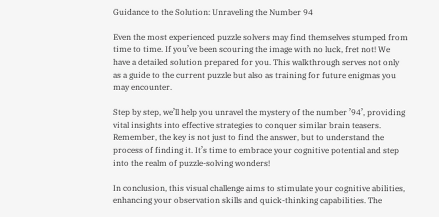Guidance to the Solution: Unraveling the Number 94

Even the most experienced puzzle solvers may find themselves stumped from time to time. If you’ve been scouring the image with no luck, fret not! We have a detailed solution prepared for you. This walkthrough serves not only as a guide to the current puzzle but also as training for future enigmas you may encounter.

Step by step, we’ll help you unravel the mystery of the number ’94’, providing vital insights into effective strategies to conquer similar brain teasers. Remember, the key is not just to find the answer, but to understand the process of finding it. It’s time to embrace your cognitive potential and step into the realm of puzzle-solving wonders!

In conclusion, this visual challenge aims to stimulate your cognitive abilities, enhancing your observation skills and quick-thinking capabilities. The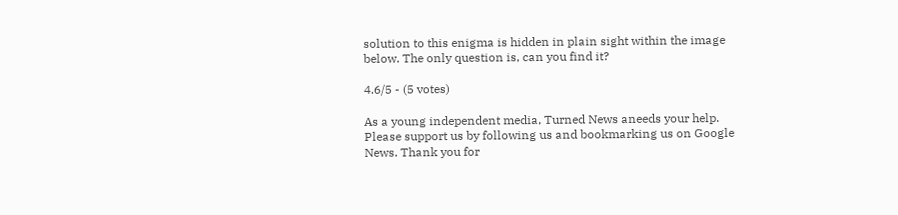solution to this enigma is hidden in plain sight within the image below. The only question is, can you find it?

4.6/5 - (5 votes)

As a young independent media, Turned News aneeds your help. Please support us by following us and bookmarking us on Google News. Thank you for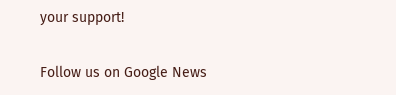your support!

Follow us on Google News